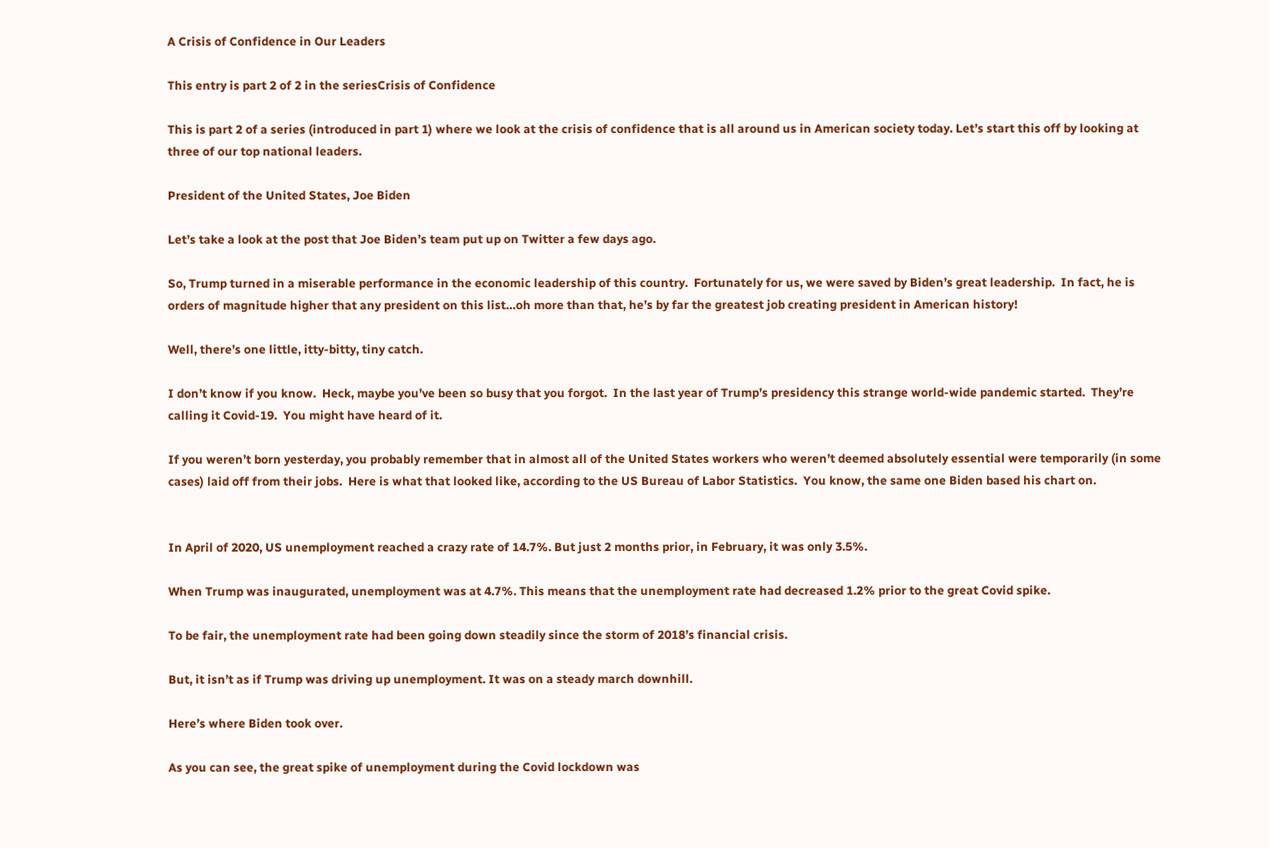A Crisis of Confidence in Our Leaders

This entry is part 2 of 2 in the seriesCrisis of Confidence

This is part 2 of a series (introduced in part 1) where we look at the crisis of confidence that is all around us in American society today. Let’s start this off by looking at three of our top national leaders.

President of the United States, Joe Biden

Let’s take a look at the post that Joe Biden’s team put up on Twitter a few days ago.

So, Trump turned in a miserable performance in the economic leadership of this country.  Fortunately for us, we were saved by Biden’s great leadership.  In fact, he is orders of magnitude higher that any president on this list…oh more than that, he’s by far the greatest job creating president in American history!

Well, there’s one little, itty-bitty, tiny catch.

I don’t know if you know.  Heck, maybe you’ve been so busy that you forgot.  In the last year of Trump’s presidency this strange world-wide pandemic started.  They’re calling it Covid-19.  You might have heard of it.

If you weren’t born yesterday, you probably remember that in almost all of the United States workers who weren’t deemed absolutely essential were temporarily (in some cases) laid off from their jobs.  Here is what that looked like, according to the US Bureau of Labor Statistics.  You know, the same one Biden based his chart on.


In April of 2020, US unemployment reached a crazy rate of 14.7%. But just 2 months prior, in February, it was only 3.5%.

When Trump was inaugurated, unemployment was at 4.7%. This means that the unemployment rate had decreased 1.2% prior to the great Covid spike.

To be fair, the unemployment rate had been going down steadily since the storm of 2018’s financial crisis.

But, it isn’t as if Trump was driving up unemployment. It was on a steady march downhill.

Here’s where Biden took over.

As you can see, the great spike of unemployment during the Covid lockdown was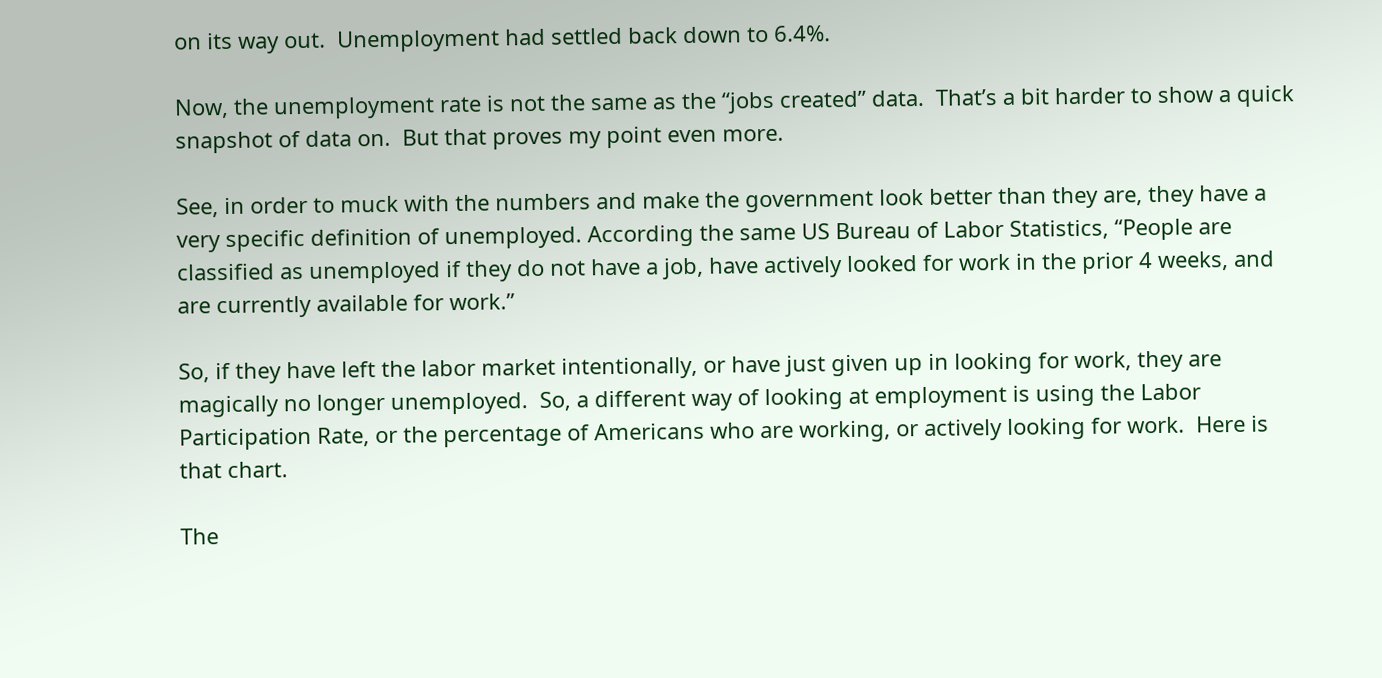on its way out.  Unemployment had settled back down to 6.4%.

Now, the unemployment rate is not the same as the “jobs created” data.  That’s a bit harder to show a quick snapshot of data on.  But that proves my point even more.

See, in order to muck with the numbers and make the government look better than they are, they have a very specific definition of unemployed. According the same US Bureau of Labor Statistics, “People are classified as unemployed if they do not have a job, have actively looked for work in the prior 4 weeks, and are currently available for work.”

So, if they have left the labor market intentionally, or have just given up in looking for work, they are magically no longer unemployed.  So, a different way of looking at employment is using the Labor Participation Rate, or the percentage of Americans who are working, or actively looking for work.  Here is that chart.

The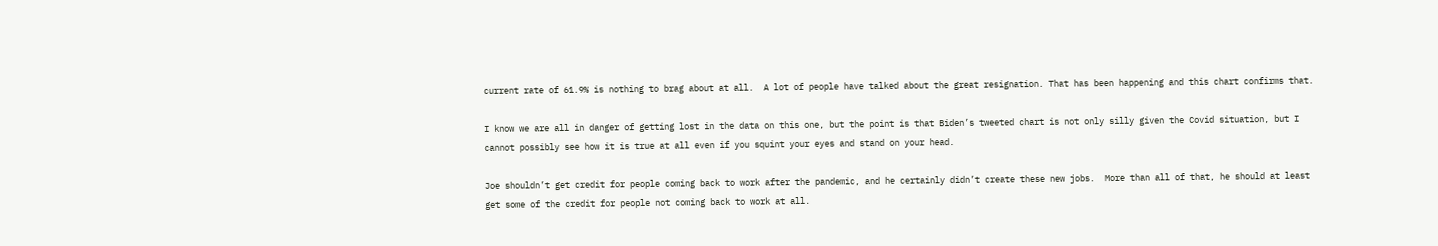current rate of 61.9% is nothing to brag about at all.  A lot of people have talked about the great resignation. That has been happening and this chart confirms that.

I know we are all in danger of getting lost in the data on this one, but the point is that Biden’s tweeted chart is not only silly given the Covid situation, but I cannot possibly see how it is true at all even if you squint your eyes and stand on your head.

Joe shouldn’t get credit for people coming back to work after the pandemic, and he certainly didn’t create these new jobs.  More than all of that, he should at least get some of the credit for people not coming back to work at all.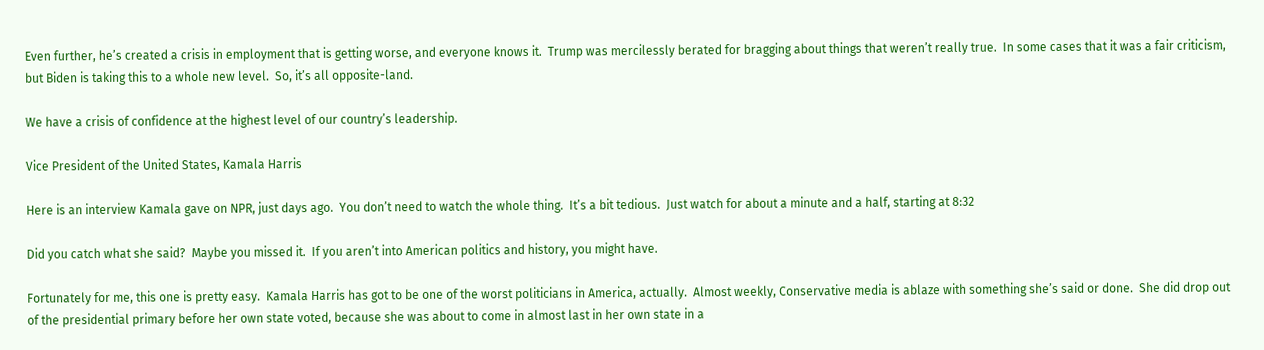Even further, he’s created a crisis in employment that is getting worse, and everyone knows it.  Trump was mercilessly berated for bragging about things that weren’t really true.  In some cases that it was a fair criticism, but Biden is taking this to a whole new level.  So, it’s all opposite-land.

We have a crisis of confidence at the highest level of our country’s leadership.

Vice President of the United States, Kamala Harris

Here is an interview Kamala gave on NPR, just days ago.  You don’t need to watch the whole thing.  It’s a bit tedious.  Just watch for about a minute and a half, starting at 8:32

Did you catch what she said?  Maybe you missed it.  If you aren’t into American politics and history, you might have.

Fortunately for me, this one is pretty easy.  Kamala Harris has got to be one of the worst politicians in America, actually.  Almost weekly, Conservative media is ablaze with something she’s said or done.  She did drop out of the presidential primary before her own state voted, because she was about to come in almost last in her own state in a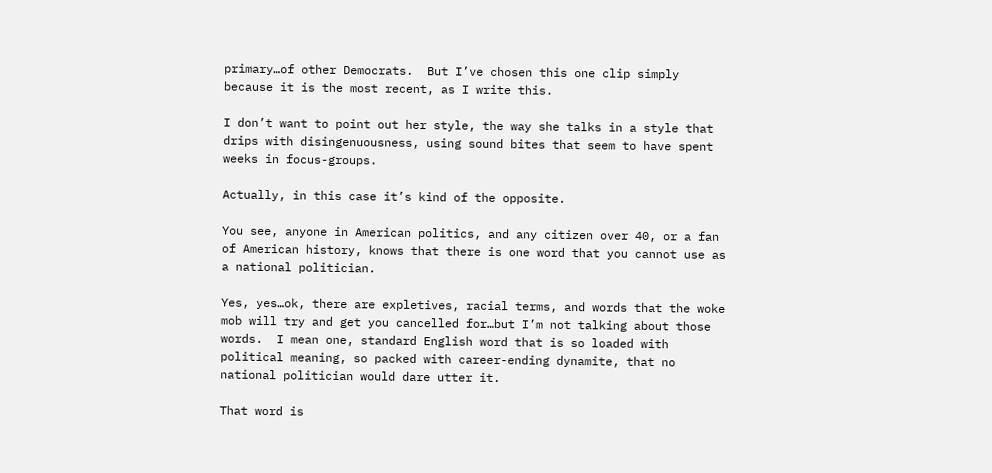primary…of other Democrats.  But I’ve chosen this one clip simply because it is the most recent, as I write this.

I don’t want to point out her style, the way she talks in a style that drips with disingenuousness, using sound bites that seem to have spent weeks in focus-groups.

Actually, in this case it’s kind of the opposite.

You see, anyone in American politics, and any citizen over 40, or a fan of American history, knows that there is one word that you cannot use as a national politician.

Yes, yes…ok, there are expletives, racial terms, and words that the woke mob will try and get you cancelled for…but I’m not talking about those words.  I mean one, standard English word that is so loaded with political meaning, so packed with career-ending dynamite, that no national politician would dare utter it.

That word is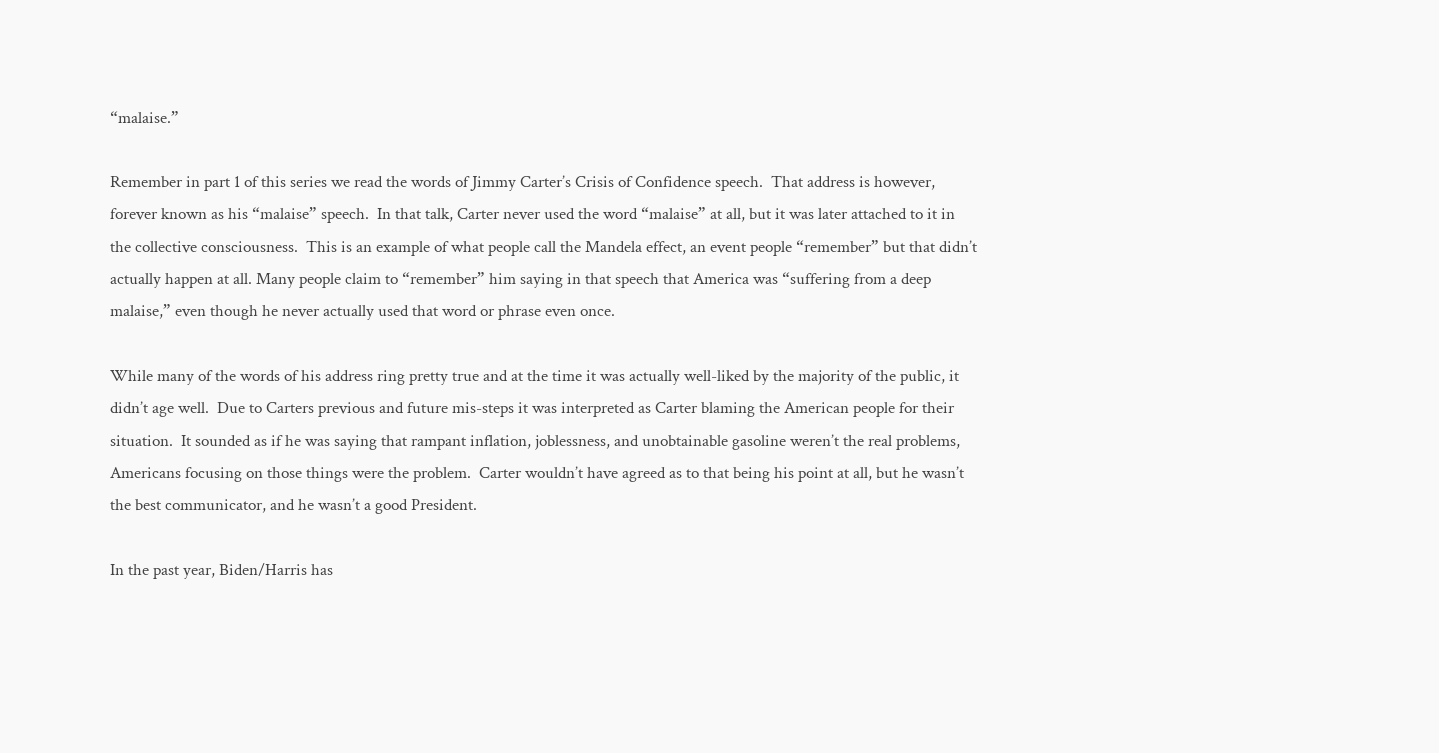“malaise.”

Remember in part 1 of this series we read the words of Jimmy Carter’s Crisis of Confidence speech.  That address is however, forever known as his “malaise” speech.  In that talk, Carter never used the word “malaise” at all, but it was later attached to it in the collective consciousness.  This is an example of what people call the Mandela effect, an event people “remember” but that didn’t actually happen at all. Many people claim to “remember” him saying in that speech that America was “suffering from a deep malaise,” even though he never actually used that word or phrase even once.

While many of the words of his address ring pretty true and at the time it was actually well-liked by the majority of the public, it didn’t age well.  Due to Carters previous and future mis-steps it was interpreted as Carter blaming the American people for their situation.  It sounded as if he was saying that rampant inflation, joblessness, and unobtainable gasoline weren’t the real problems, Americans focusing on those things were the problem.  Carter wouldn’t have agreed as to that being his point at all, but he wasn’t the best communicator, and he wasn’t a good President.

In the past year, Biden/Harris has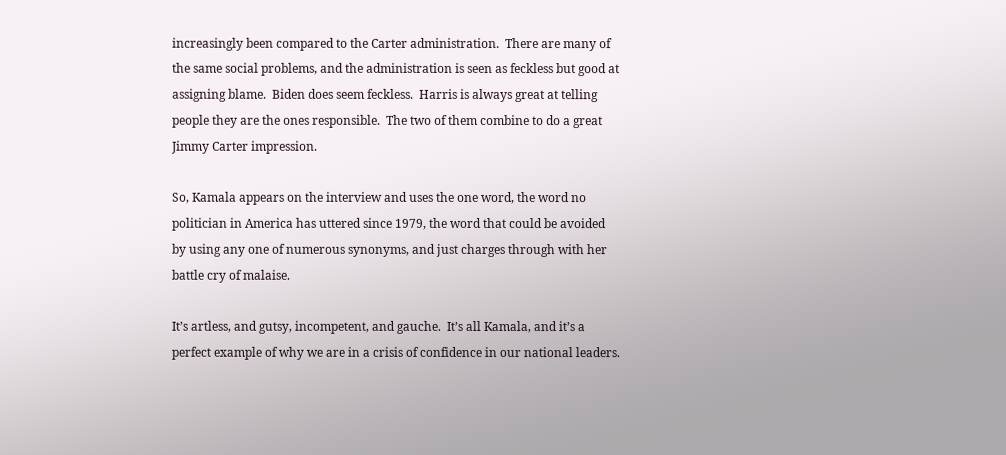increasingly been compared to the Carter administration.  There are many of the same social problems, and the administration is seen as feckless but good at assigning blame.  Biden does seem feckless.  Harris is always great at telling people they are the ones responsible.  The two of them combine to do a great Jimmy Carter impression.

So, Kamala appears on the interview and uses the one word, the word no politician in America has uttered since 1979, the word that could be avoided by using any one of numerous synonyms, and just charges through with her battle cry of malaise.

It’s artless, and gutsy, incompetent, and gauche.  It’s all Kamala, and it’s a perfect example of why we are in a crisis of confidence in our national leaders.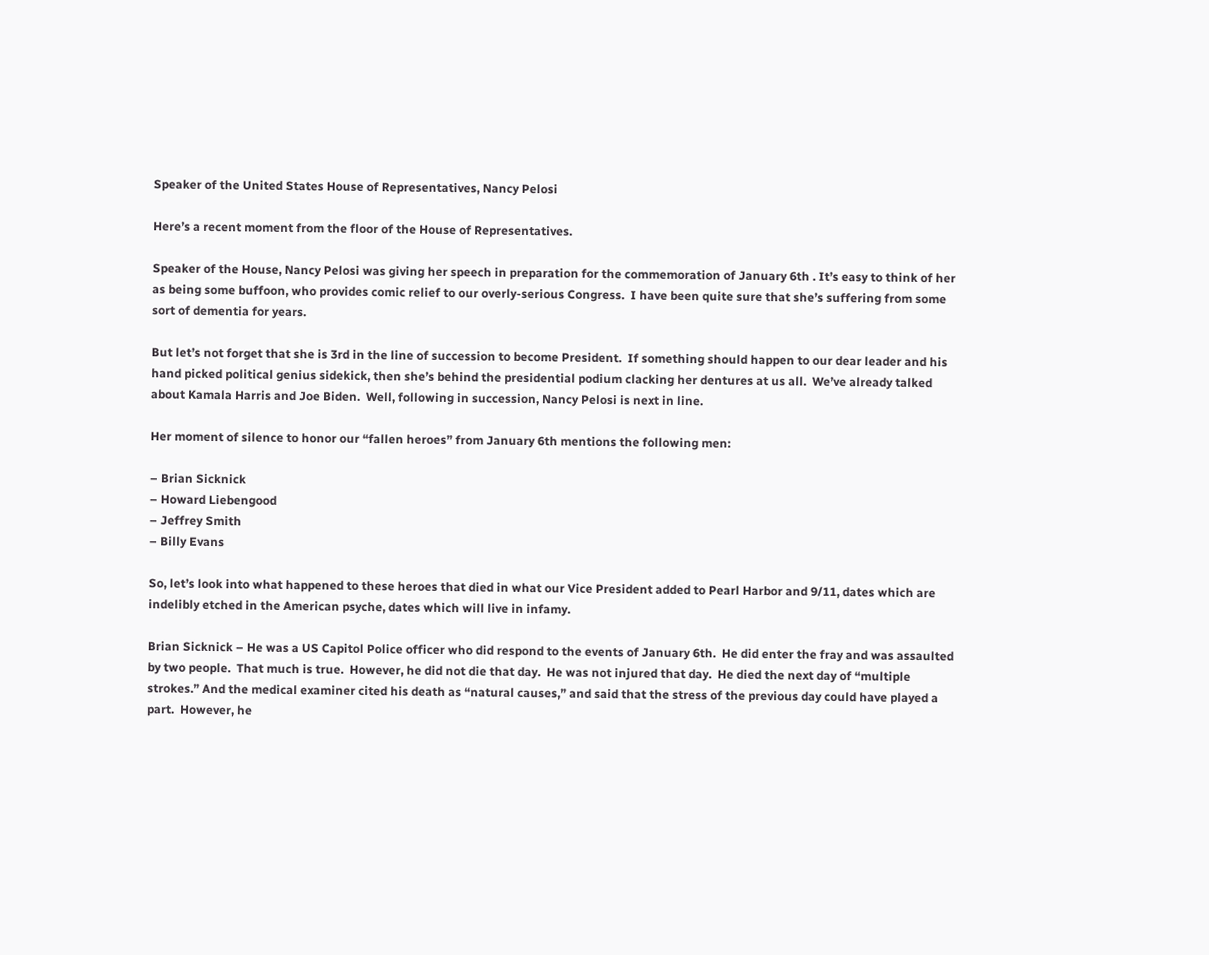Speaker of the United States House of Representatives, Nancy Pelosi

Here’s a recent moment from the floor of the House of Representatives.

Speaker of the House, Nancy Pelosi was giving her speech in preparation for the commemoration of January 6th . It’s easy to think of her as being some buffoon, who provides comic relief to our overly-serious Congress.  I have been quite sure that she’s suffering from some sort of dementia for years.

But let’s not forget that she is 3rd in the line of succession to become President.  If something should happen to our dear leader and his hand picked political genius sidekick, then she’s behind the presidential podium clacking her dentures at us all.  We’ve already talked about Kamala Harris and Joe Biden.  Well, following in succession, Nancy Pelosi is next in line.

Her moment of silence to honor our “fallen heroes” from January 6th mentions the following men:

– Brian Sicknick
– Howard Liebengood
– Jeffrey Smith
– Billy Evans

So, let’s look into what happened to these heroes that died in what our Vice President added to Pearl Harbor and 9/11, dates which are indelibly etched in the American psyche, dates which will live in infamy.

Brian Sicknick – He was a US Capitol Police officer who did respond to the events of January 6th.  He did enter the fray and was assaulted by two people.  That much is true.  However, he did not die that day.  He was not injured that day.  He died the next day of “multiple strokes.” And the medical examiner cited his death as “natural causes,” and said that the stress of the previous day could have played a part.  However, he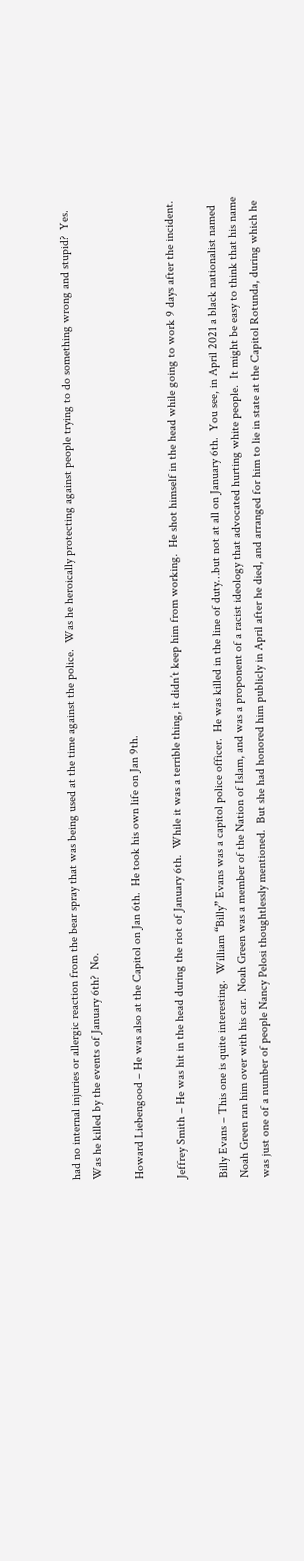had no internal injuries or allergic reaction from the bear spray that was being used at the time against the police.  Was he heroically protecting against people trying to do something wrong and stupid?  Yes.  Was he killed by the events of January 6th?  No.

Howard Liebengood – He was also at the Capitol on Jan 6th.  He took his own life on Jan 9th.

Jeffrey Smith – He was hit in the head during the riot of January 6th.  While it was a terrible thing, it didn’t keep him from working.  He shot himself in the head while going to work 9 days after the incident.

Billy Evans – This one is quite interesting.  William “Billy” Evans was a capitol police officer.  He was killed in the line of duty…but not at all on January 6th.  You see, in April 2021 a black nationalist named Noah Green ran him over with his car.  Noah Green was a member of the Nation of Islam, and was a proponent of a racist ideology that advocated hurting white people.  It might be easy to think that his name was just one of a number of people Nancy Pelosi thoughtlessly mentioned.  But she had honored him publicly in April after he died, and arranged for him to lie in state at the Capitol Rotunda, during which he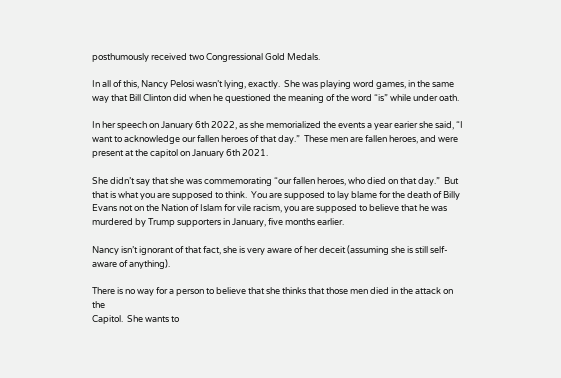posthumously received two Congressional Gold Medals.

In all of this, Nancy Pelosi wasn’t lying, exactly.  She was playing word games, in the same way that Bill Clinton did when he questioned the meaning of the word “is” while under oath.

In her speech on January 6th 2022, as she memorialized the events a year earier she said, “I want to acknowledge our fallen heroes of that day.”  These men are fallen heroes, and were present at the capitol on January 6th 2021.

She didn’t say that she was commemorating “our fallen heroes, who died on that day.”  But that is what you are supposed to think.  You are supposed to lay blame for the death of Billy Evans not on the Nation of Islam for vile racism, you are supposed to believe that he was murdered by Trump supporters in January, five months earlier.

Nancy isn’t ignorant of that fact, she is very aware of her deceit (assuming she is still self-aware of anything).

There is no way for a person to believe that she thinks that those men died in the attack on the
Capitol.  She wants to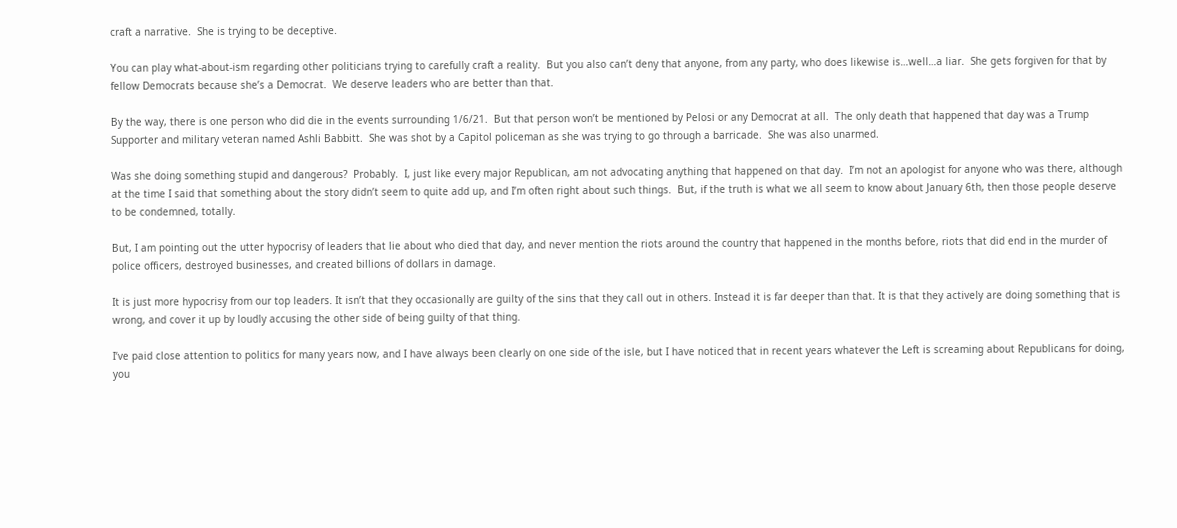craft a narrative.  She is trying to be deceptive.

You can play what-about-ism regarding other politicians trying to carefully craft a reality.  But you also can’t deny that anyone, from any party, who does likewise is…well…a liar.  She gets forgiven for that by fellow Democrats because she’s a Democrat.  We deserve leaders who are better than that.

By the way, there is one person who did die in the events surrounding 1/6/21.  But that person won’t be mentioned by Pelosi or any Democrat at all.  The only death that happened that day was a Trump Supporter and military veteran named Ashli Babbitt.  She was shot by a Capitol policeman as she was trying to go through a barricade.  She was also unarmed.

Was she doing something stupid and dangerous?  Probably.  I, just like every major Republican, am not advocating anything that happened on that day.  I’m not an apologist for anyone who was there, although at the time I said that something about the story didn’t seem to quite add up, and I’m often right about such things.  But, if the truth is what we all seem to know about January 6th, then those people deserve to be condemned, totally.

But, I am pointing out the utter hypocrisy of leaders that lie about who died that day, and never mention the riots around the country that happened in the months before, riots that did end in the murder of police officers, destroyed businesses, and created billions of dollars in damage.

It is just more hypocrisy from our top leaders. It isn’t that they occasionally are guilty of the sins that they call out in others. Instead it is far deeper than that. It is that they actively are doing something that is wrong, and cover it up by loudly accusing the other side of being guilty of that thing.

I’ve paid close attention to politics for many years now, and I have always been clearly on one side of the isle, but I have noticed that in recent years whatever the Left is screaming about Republicans for doing, you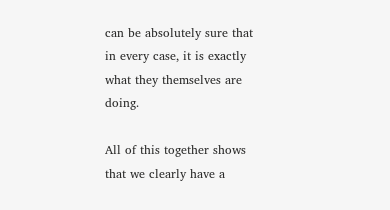can be absolutely sure that in every case, it is exactly what they themselves are doing.

All of this together shows that we clearly have a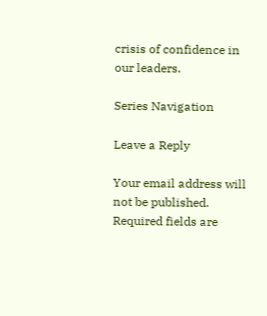crisis of confidence in our leaders.

Series Navigation

Leave a Reply

Your email address will not be published. Required fields are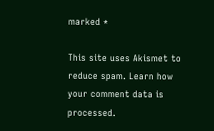marked *

This site uses Akismet to reduce spam. Learn how your comment data is processed.